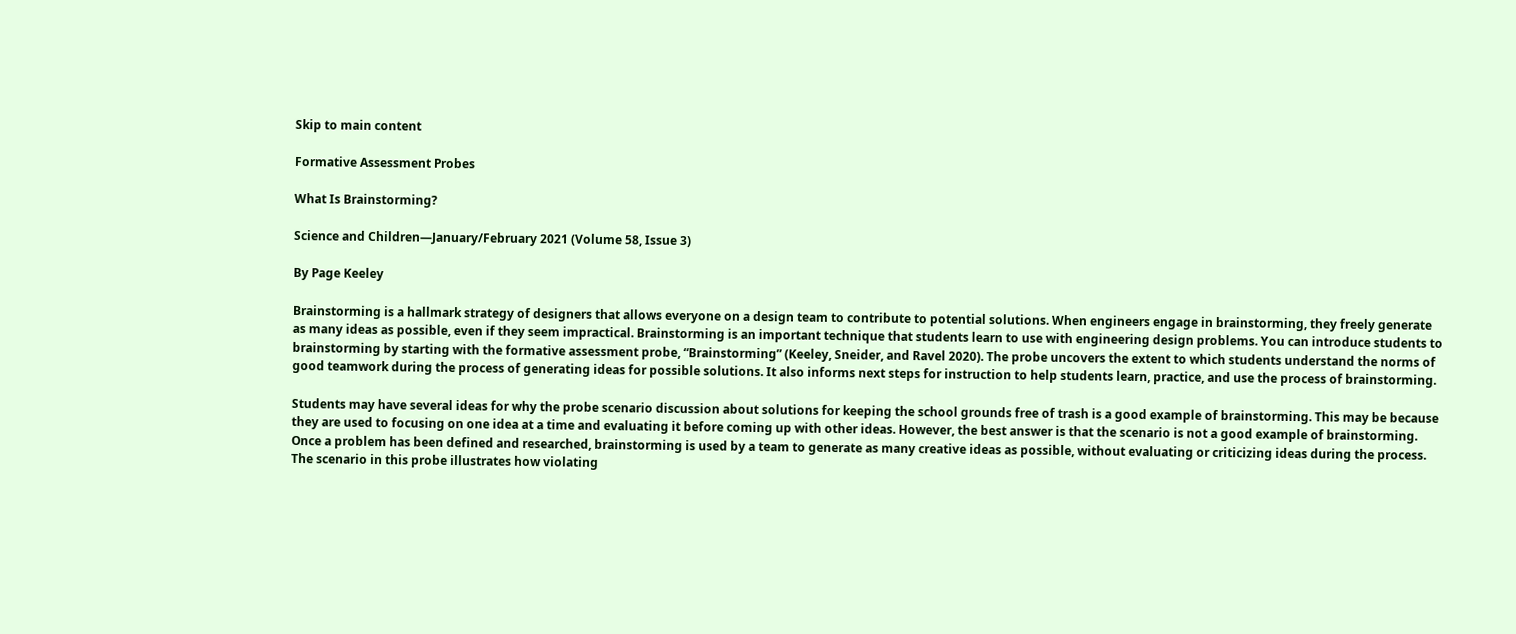Skip to main content

Formative Assessment Probes

What Is Brainstorming?

Science and Children—January/February 2021 (Volume 58, Issue 3)

By Page Keeley

Brainstorming is a hallmark strategy of designers that allows everyone on a design team to contribute to potential solutions. When engineers engage in brainstorming, they freely generate as many ideas as possible, even if they seem impractical. Brainstorming is an important technique that students learn to use with engineering design problems. You can introduce students to brainstorming by starting with the formative assessment probe, “Brainstorming” (Keeley, Sneider, and Ravel 2020). The probe uncovers the extent to which students understand the norms of good teamwork during the process of generating ideas for possible solutions. It also informs next steps for instruction to help students learn, practice, and use the process of brainstorming.

Students may have several ideas for why the probe scenario discussion about solutions for keeping the school grounds free of trash is a good example of brainstorming. This may be because they are used to focusing on one idea at a time and evaluating it before coming up with other ideas. However, the best answer is that the scenario is not a good example of brainstorming. Once a problem has been defined and researched, brainstorming is used by a team to generate as many creative ideas as possible, without evaluating or criticizing ideas during the process. The scenario in this probe illustrates how violating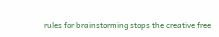rules for brainstorming stops the creative free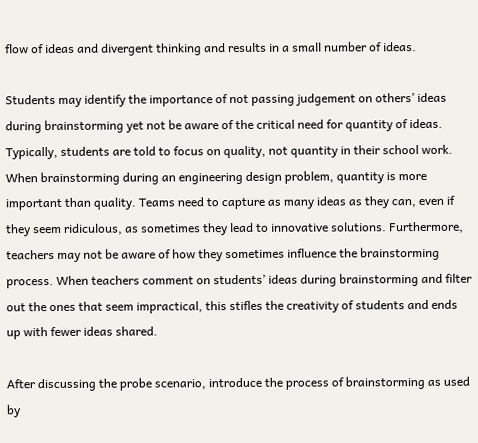flow of ideas and divergent thinking and results in a small number of ideas.

Students may identify the importance of not passing judgement on others’ ideas during brainstorming yet not be aware of the critical need for quantity of ideas. Typically, students are told to focus on quality, not quantity in their school work. When brainstorming during an engineering design problem, quantity is more important than quality. Teams need to capture as many ideas as they can, even if they seem ridiculous, as sometimes they lead to innovative solutions. Furthermore, teachers may not be aware of how they sometimes influence the brainstorming process. When teachers comment on students’ ideas during brainstorming and filter out the ones that seem impractical, this stifles the creativity of students and ends up with fewer ideas shared.

After discussing the probe scenario, introduce the process of brainstorming as used by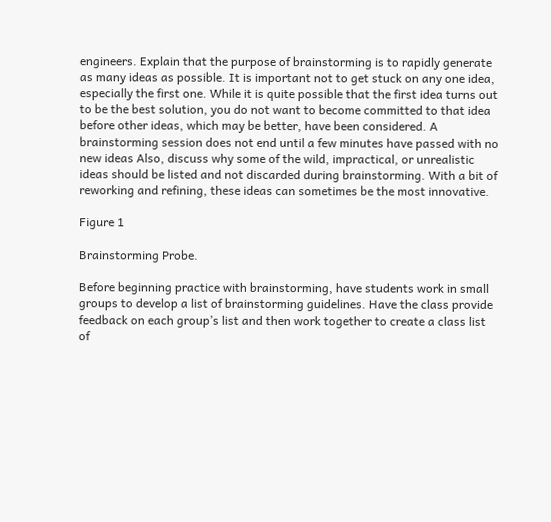engineers. Explain that the purpose of brainstorming is to rapidly generate as many ideas as possible. It is important not to get stuck on any one idea, especially the first one. While it is quite possible that the first idea turns out to be the best solution, you do not want to become committed to that idea before other ideas, which may be better, have been considered. A brainstorming session does not end until a few minutes have passed with no new ideas Also, discuss why some of the wild, impractical, or unrealistic ideas should be listed and not discarded during brainstorming. With a bit of reworking and refining, these ideas can sometimes be the most innovative.

Figure 1

Brainstorming Probe.

Before beginning practice with brainstorming, have students work in small groups to develop a list of brainstorming guidelines. Have the class provide feedback on each group’s list and then work together to create a class list of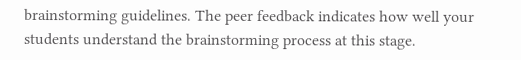brainstorming guidelines. The peer feedback indicates how well your students understand the brainstorming process at this stage.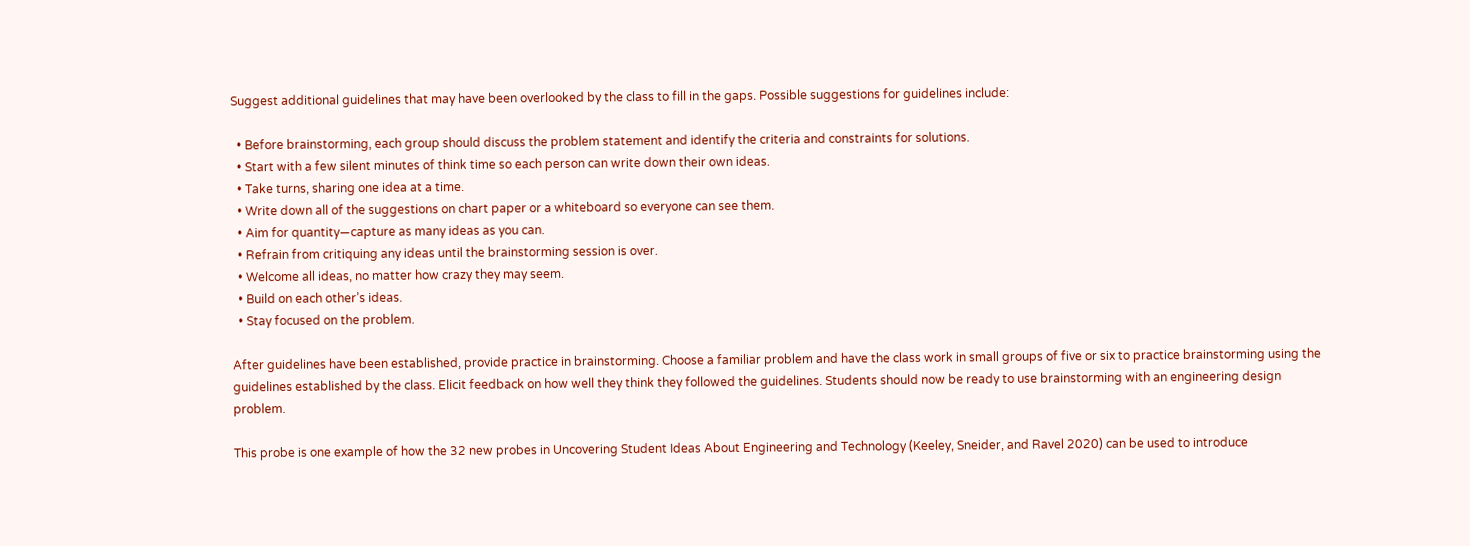Suggest additional guidelines that may have been overlooked by the class to fill in the gaps. Possible suggestions for guidelines include:

  • Before brainstorming, each group should discuss the problem statement and identify the criteria and constraints for solutions.
  • Start with a few silent minutes of think time so each person can write down their own ideas.
  • Take turns, sharing one idea at a time.
  • Write down all of the suggestions on chart paper or a whiteboard so everyone can see them.
  • Aim for quantity—capture as many ideas as you can.
  • Refrain from critiquing any ideas until the brainstorming session is over.
  • Welcome all ideas, no matter how crazy they may seem.
  • Build on each other’s ideas.
  • Stay focused on the problem.

After guidelines have been established, provide practice in brainstorming. Choose a familiar problem and have the class work in small groups of five or six to practice brainstorming using the guidelines established by the class. Elicit feedback on how well they think they followed the guidelines. Students should now be ready to use brainstorming with an engineering design problem.

This probe is one example of how the 32 new probes in Uncovering Student Ideas About Engineering and Technology (Keeley, Sneider, and Ravel 2020) can be used to introduce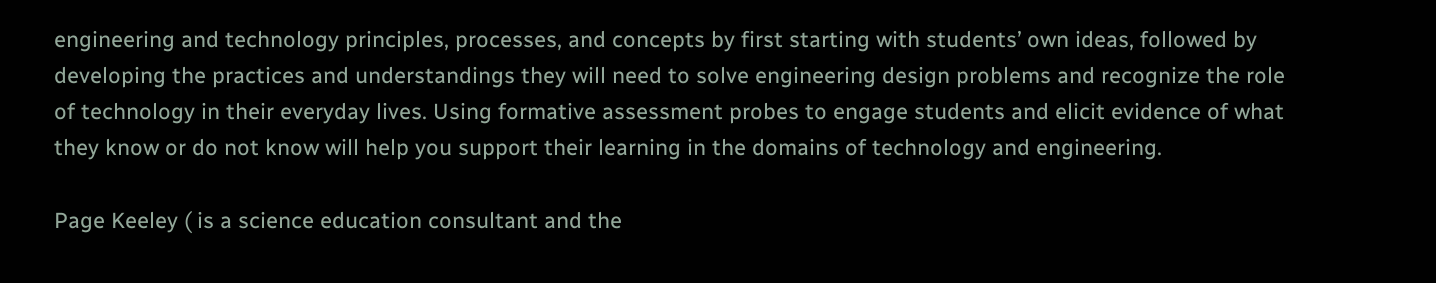engineering and technology principles, processes, and concepts by first starting with students’ own ideas, followed by developing the practices and understandings they will need to solve engineering design problems and recognize the role of technology in their everyday lives. Using formative assessment probes to engage students and elicit evidence of what they know or do not know will help you support their learning in the domains of technology and engineering.

Page Keeley ( is a science education consultant and the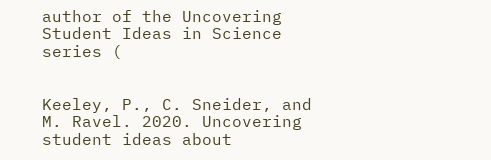author of the Uncovering Student Ideas in Science series (


Keeley, P., C. Sneider, and M. Ravel. 2020. Uncovering student ideas about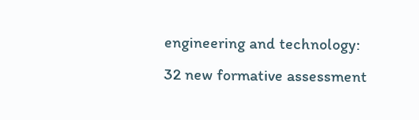engineering and technology: 32 new formative assessment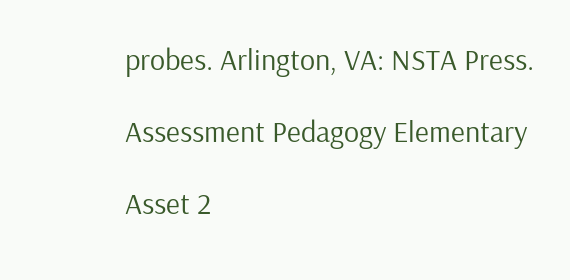probes. Arlington, VA: NSTA Press.

Assessment Pedagogy Elementary

Asset 2